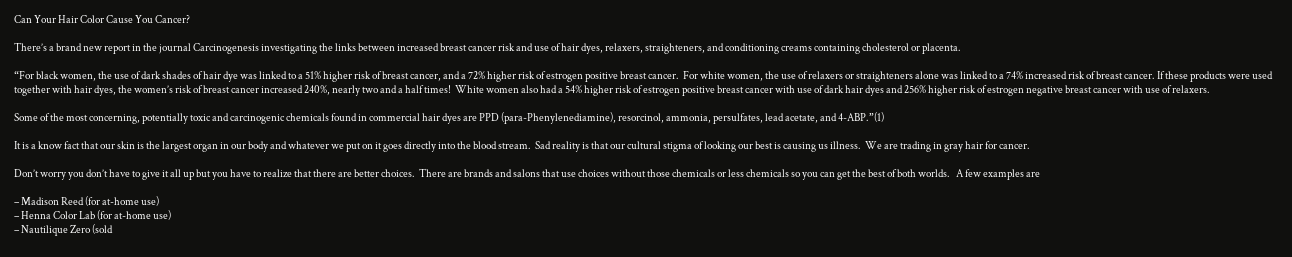Can Your Hair Color Cause You Cancer?

There’s a brand new report in the journal Carcinogenesis investigating the links between increased breast cancer risk and use of hair dyes, relaxers, straighteners, and conditioning creams containing cholesterol or placenta.

“For black women, the use of dark shades of hair dye was linked to a 51% higher risk of breast cancer, and a 72% higher risk of estrogen positive breast cancer.  For white women, the use of relaxers or straighteners alone was linked to a 74% increased risk of breast cancer. If these products were used together with hair dyes, the women’s risk of breast cancer increased 240%, nearly two and a half times!  White women also had a 54% higher risk of estrogen positive breast cancer with use of dark hair dyes and 256% higher risk of estrogen negative breast cancer with use of relaxers.

Some of the most concerning, potentially toxic and carcinogenic chemicals found in commercial hair dyes are PPD (para-Phenylenediamine), resorcinol, ammonia, persulfates, lead acetate, and 4-ABP.”(1)

It is a know fact that our skin is the largest organ in our body and whatever we put on it goes directly into the blood stream.  Sad reality is that our cultural stigma of looking our best is causing us illness.  We are trading in gray hair for cancer.

Don’t worry you don’t have to give it all up but you have to realize that there are better choices.  There are brands and salons that use choices without those chemicals or less chemicals so you can get the best of both worlds.   A few examples are

– Madison Reed (for at-home use)
– Henna Color Lab (for at-home use)
– Nautilique Zero (sold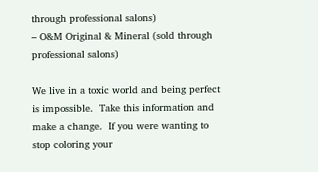through professional salons)
– O&M Original & Mineral (sold through professional salons)

We live in a toxic world and being perfect is impossible.  Take this information and make a change.  If you were wanting to stop coloring your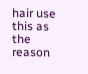hair use this as the reason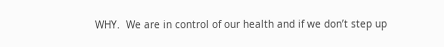WHY.  We are in control of our health and if we don’t step up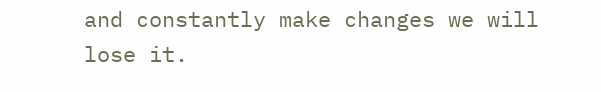and constantly make changes we will lose it.